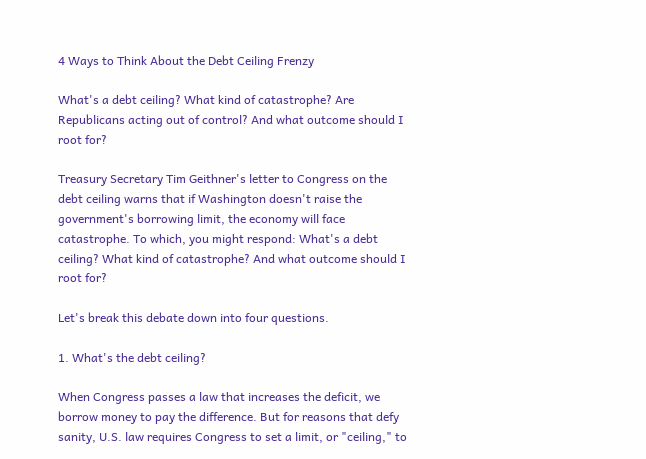4 Ways to Think About the Debt Ceiling Frenzy

What's a debt ceiling? What kind of catastrophe? Are Republicans acting out of control? And what outcome should I root for?

Treasury Secretary Tim Geithner's letter to Congress on the debt ceiling warns that if Washington doesn't raise the government's borrowing limit, the economy will face catastrophe. To which, you might respond: What's a debt ceiling? What kind of catastrophe? And what outcome should I root for?

Let's break this debate down into four questions.

1. What's the debt ceiling?

When Congress passes a law that increases the deficit, we borrow money to pay the difference. But for reasons that defy sanity, U.S. law requires Congress to set a limit, or "ceiling," to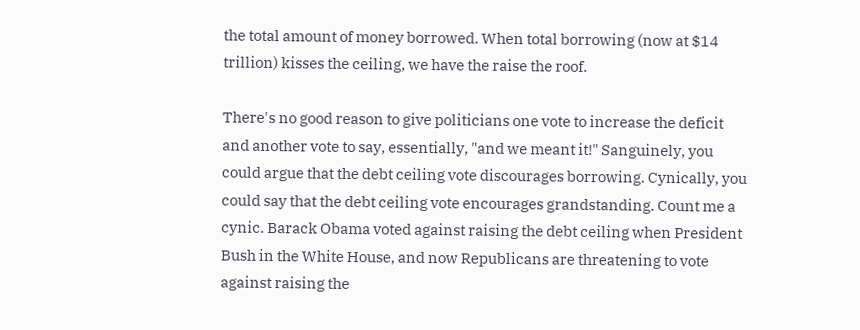the total amount of money borrowed. When total borrowing (now at $14 trillion) kisses the ceiling, we have the raise the roof.

There's no good reason to give politicians one vote to increase the deficit and another vote to say, essentially, "and we meant it!" Sanguinely, you could argue that the debt ceiling vote discourages borrowing. Cynically, you could say that the debt ceiling vote encourages grandstanding. Count me a cynic. Barack Obama voted against raising the debt ceiling when President Bush in the White House, and now Republicans are threatening to vote against raising the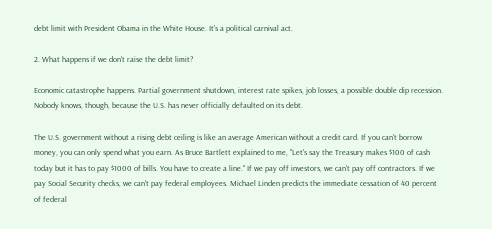debt limit with President Obama in the White House. It's a political carnival act.

2. What happens if we don't raise the debt limit?

Economic catastrophe happens. Partial government shutdown, interest rate spikes, job losses, a possible double dip recession. Nobody knows, though, because the U.S. has never officially defaulted on its debt.

The U.S. government without a rising debt ceiling is like an average American without a credit card. If you can't borrow money, you can only spend what you earn. As Bruce Bartlett explained to me, "Let's say the Treasury makes $100 of cash today but it has to pay $1000 of bills. You have to create a line." If we pay off investors, we can't pay off contractors. If we pay Social Security checks, we can't pay federal employees. Michael Linden predicts the immediate cessation of 40 percent of federal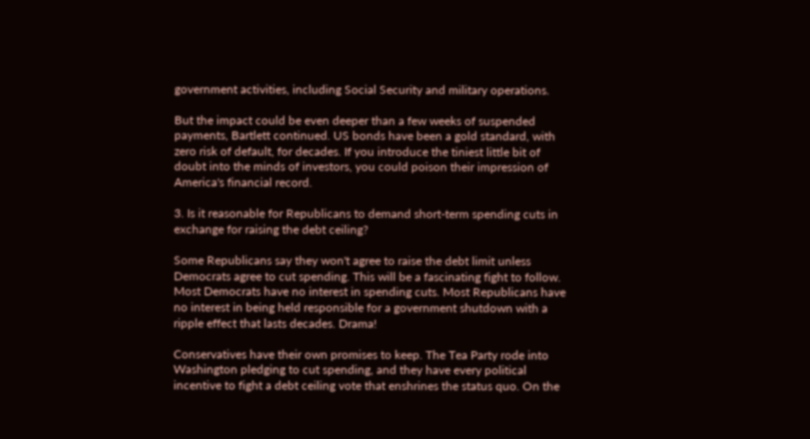government activities, including Social Security and military operations.

But the impact could be even deeper than a few weeks of suspended payments, Bartlett continued. US bonds have been a gold standard, with zero risk of default, for decades. If you introduce the tiniest little bit of doubt into the minds of investors, you could poison their impression of America's financial record.

3. Is it reasonable for Republicans to demand short-term spending cuts in exchange for raising the debt ceiling?

Some Republicans say they won't agree to raise the debt limit unless Democrats agree to cut spending. This will be a fascinating fight to follow. Most Democrats have no interest in spending cuts. Most Republicans have no interest in being held responsible for a government shutdown with a ripple effect that lasts decades. Drama!

Conservatives have their own promises to keep. The Tea Party rode into Washington pledging to cut spending, and they have every political incentive to fight a debt ceiling vote that enshrines the status quo. On the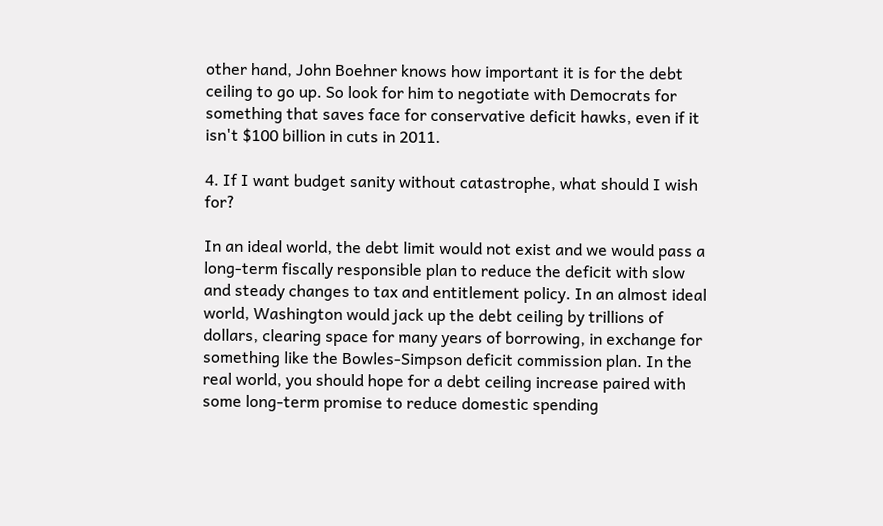other hand, John Boehner knows how important it is for the debt ceiling to go up. So look for him to negotiate with Democrats for something that saves face for conservative deficit hawks, even if it isn't $100 billion in cuts in 2011.

4. If I want budget sanity without catastrophe, what should I wish for?

In an ideal world, the debt limit would not exist and we would pass a long-term fiscally responsible plan to reduce the deficit with slow and steady changes to tax and entitlement policy. In an almost ideal world, Washington would jack up the debt ceiling by trillions of dollars, clearing space for many years of borrowing, in exchange for something like the Bowles-Simpson deficit commission plan. In the real world, you should hope for a debt ceiling increase paired with some long-term promise to reduce domestic spending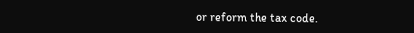or reform the tax code.